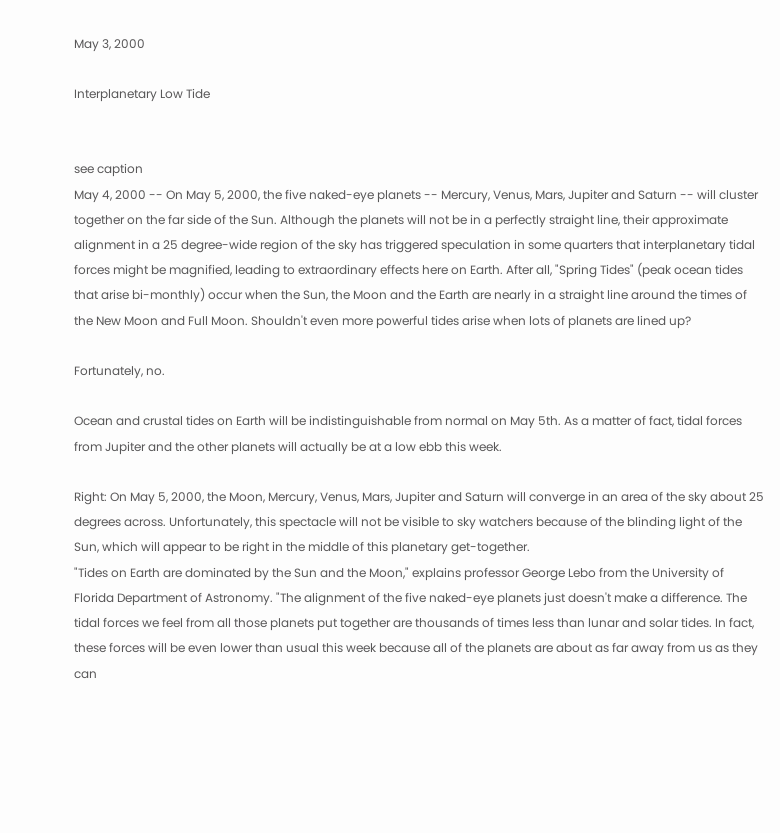May 3, 2000

Interplanetary Low Tide


see caption
May 4, 2000 -- On May 5, 2000, the five naked-eye planets -- Mercury, Venus, Mars, Jupiter and Saturn -- will cluster together on the far side of the Sun. Although the planets will not be in a perfectly straight line, their approximate alignment in a 25 degree-wide region of the sky has triggered speculation in some quarters that interplanetary tidal forces might be magnified, leading to extraordinary effects here on Earth. After all, "Spring Tides" (peak ocean tides that arise bi-monthly) occur when the Sun, the Moon and the Earth are nearly in a straight line around the times of the New Moon and Full Moon. Shouldn't even more powerful tides arise when lots of planets are lined up?

Fortunately, no.

Ocean and crustal tides on Earth will be indistinguishable from normal on May 5th. As a matter of fact, tidal forces from Jupiter and the other planets will actually be at a low ebb this week.

Right: On May 5, 2000, the Moon, Mercury, Venus, Mars, Jupiter and Saturn will converge in an area of the sky about 25 degrees across. Unfortunately, this spectacle will not be visible to sky watchers because of the blinding light of the Sun, which will appear to be right in the middle of this planetary get-together.
"Tides on Earth are dominated by the Sun and the Moon," explains professor George Lebo from the University of Florida Department of Astronomy. "The alignment of the five naked-eye planets just doesn't make a difference. The tidal forces we feel from all those planets put together are thousands of times less than lunar and solar tides. In fact, these forces will be even lower than usual this week because all of the planets are about as far away from us as they can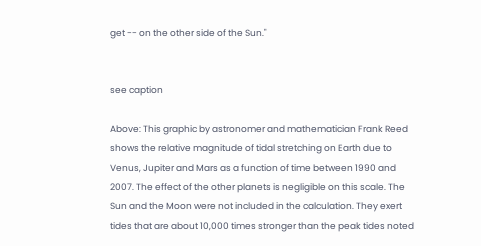get -- on the other side of the Sun."


see caption

Above: This graphic by astronomer and mathematician Frank Reed shows the relative magnitude of tidal stretching on Earth due to Venus, Jupiter and Mars as a function of time between 1990 and 2007. The effect of the other planets is negligible on this scale. The Sun and the Moon were not included in the calculation. They exert tides that are about 10,000 times stronger than the peak tides noted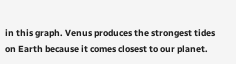in this graph. Venus produces the strongest tides on Earth because it comes closest to our planet.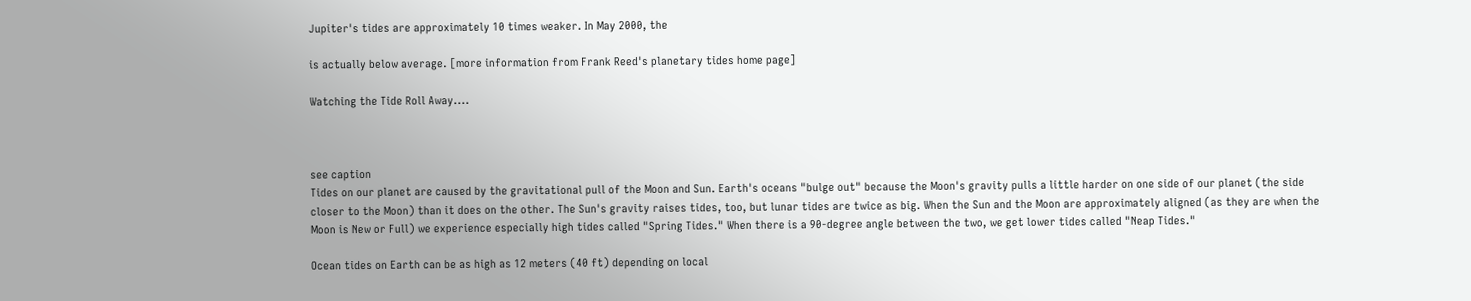Jupiter's tides are approximately 10 times weaker. In May 2000, the

is actually below average. [more information from Frank Reed's planetary tides home page]

Watching the Tide Roll Away....



see caption
Tides on our planet are caused by the gravitational pull of the Moon and Sun. Earth's oceans "bulge out" because the Moon's gravity pulls a little harder on one side of our planet (the side closer to the Moon) than it does on the other. The Sun's gravity raises tides, too, but lunar tides are twice as big. When the Sun and the Moon are approximately aligned (as they are when the Moon is New or Full) we experience especially high tides called "Spring Tides." When there is a 90-degree angle between the two, we get lower tides called "Neap Tides."

Ocean tides on Earth can be as high as 12 meters (40 ft) depending on local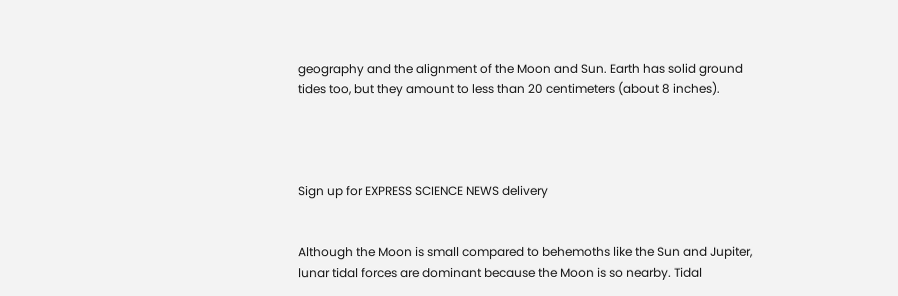geography and the alignment of the Moon and Sun. Earth has solid ground tides too, but they amount to less than 20 centimeters (about 8 inches).




Sign up for EXPRESS SCIENCE NEWS delivery


Although the Moon is small compared to behemoths like the Sun and Jupiter, lunar tidal forces are dominant because the Moon is so nearby. Tidal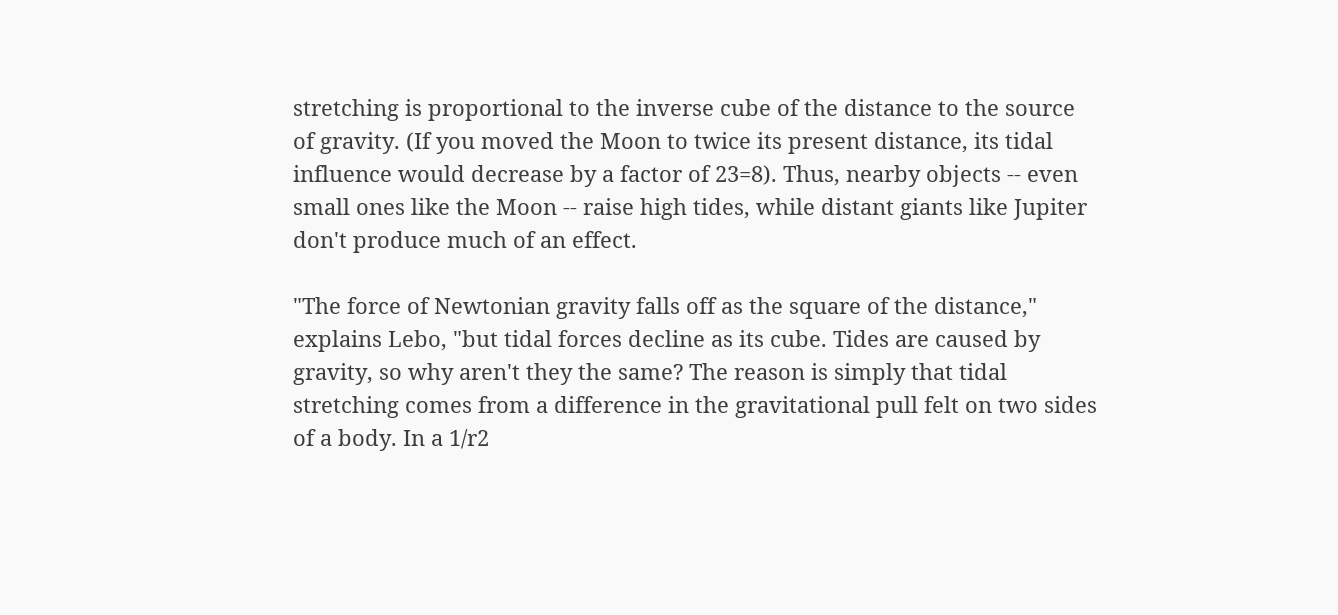stretching is proportional to the inverse cube of the distance to the source of gravity. (If you moved the Moon to twice its present distance, its tidal influence would decrease by a factor of 23=8). Thus, nearby objects -- even small ones like the Moon -- raise high tides, while distant giants like Jupiter don't produce much of an effect.

"The force of Newtonian gravity falls off as the square of the distance," explains Lebo, "but tidal forces decline as its cube. Tides are caused by gravity, so why aren't they the same? The reason is simply that tidal stretching comes from a difference in the gravitational pull felt on two sides of a body. In a 1/r2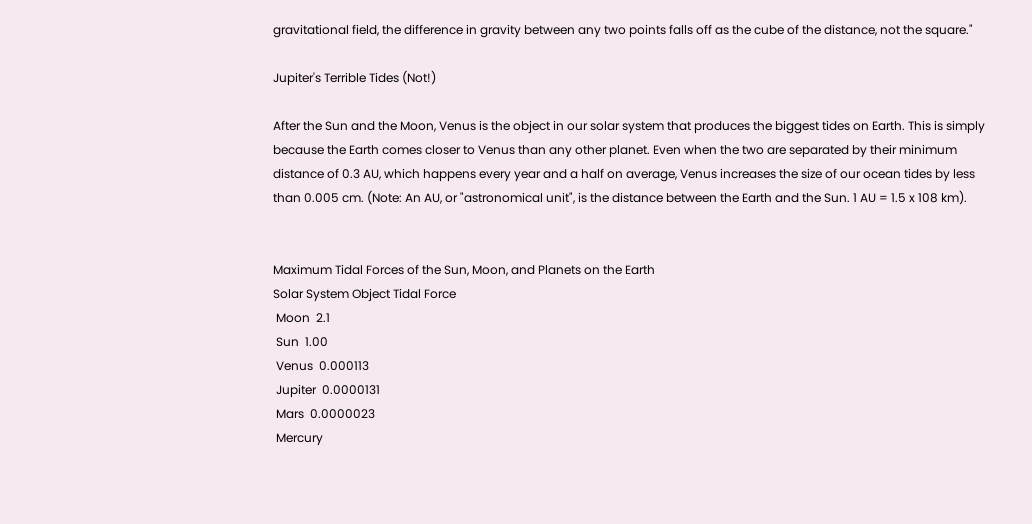gravitational field, the difference in gravity between any two points falls off as the cube of the distance, not the square."

Jupiter's Terrible Tides (Not!)

After the Sun and the Moon, Venus is the object in our solar system that produces the biggest tides on Earth. This is simply because the Earth comes closer to Venus than any other planet. Even when the two are separated by their minimum distance of 0.3 AU, which happens every year and a half on average, Venus increases the size of our ocean tides by less than 0.005 cm. (Note: An AU, or "astronomical unit", is the distance between the Earth and the Sun. 1 AU = 1.5 x 108 km).


Maximum Tidal Forces of the Sun, Moon, and Planets on the Earth
Solar System Object Tidal Force
 Moon  2.1
 Sun  1.00
 Venus  0.000113
 Jupiter  0.0000131
 Mars  0.0000023
 Mercury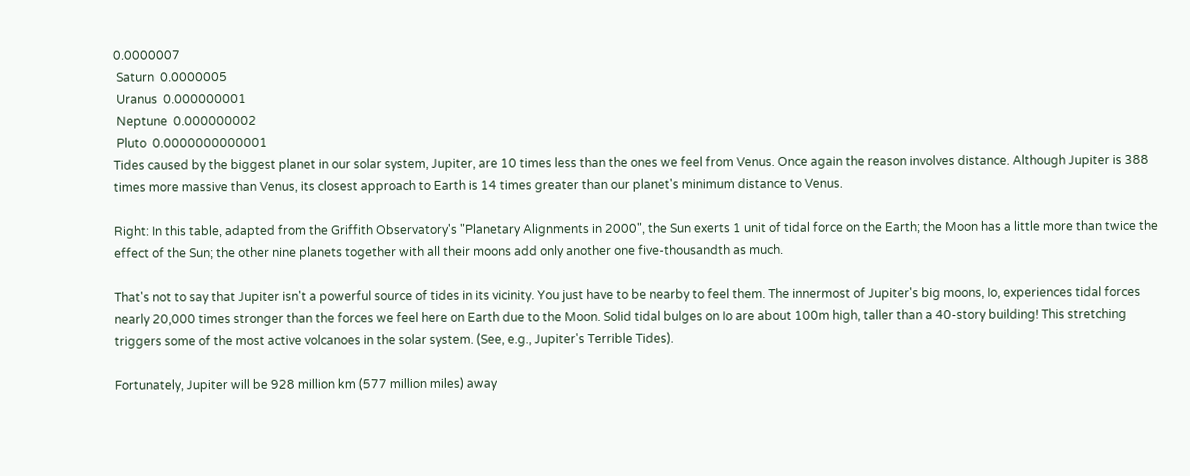0.0000007
 Saturn  0.0000005
 Uranus  0.000000001
 Neptune  0.000000002
 Pluto  0.0000000000001
Tides caused by the biggest planet in our solar system, Jupiter, are 10 times less than the ones we feel from Venus. Once again the reason involves distance. Although Jupiter is 388 times more massive than Venus, its closest approach to Earth is 14 times greater than our planet's minimum distance to Venus.

Right: In this table, adapted from the Griffith Observatory's "Planetary Alignments in 2000", the Sun exerts 1 unit of tidal force on the Earth; the Moon has a little more than twice the effect of the Sun; the other nine planets together with all their moons add only another one five-thousandth as much.

That's not to say that Jupiter isn't a powerful source of tides in its vicinity. You just have to be nearby to feel them. The innermost of Jupiter's big moons, Io, experiences tidal forces nearly 20,000 times stronger than the forces we feel here on Earth due to the Moon. Solid tidal bulges on Io are about 100m high, taller than a 40-story building! This stretching triggers some of the most active volcanoes in the solar system. (See, e.g., Jupiter's Terrible Tides).

Fortunately, Jupiter will be 928 million km (577 million miles) away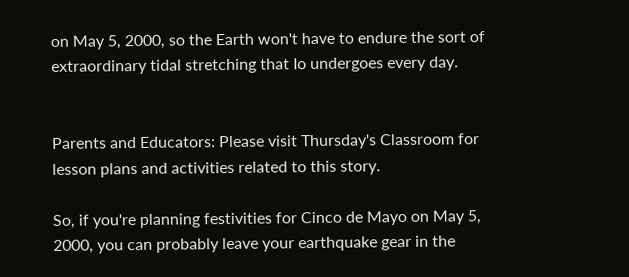on May 5, 2000, so the Earth won't have to endure the sort of extraordinary tidal stretching that Io undergoes every day.


Parents and Educators: Please visit Thursday's Classroom for lesson plans and activities related to this story.

So, if you're planning festivities for Cinco de Mayo on May 5, 2000, you can probably leave your earthquake gear in the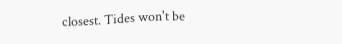closest. Tides won't be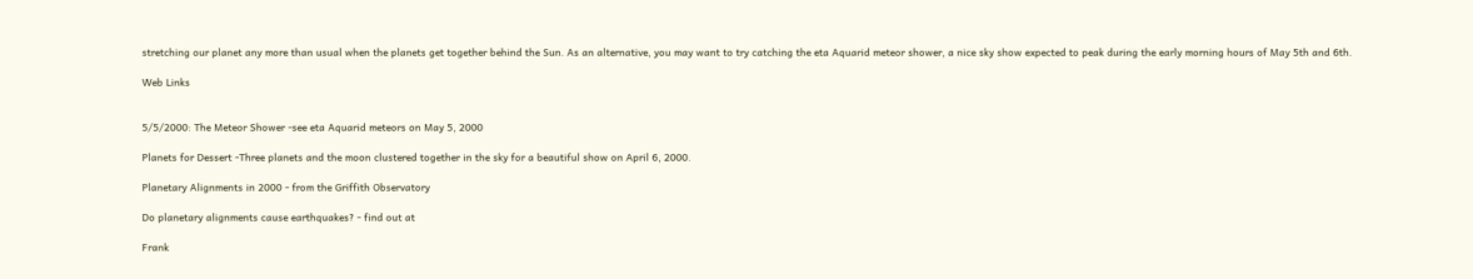stretching our planet any more than usual when the planets get together behind the Sun. As an alternative, you may want to try catching the eta Aquarid meteor shower, a nice sky show expected to peak during the early morning hours of May 5th and 6th.

Web Links


5/5/2000: The Meteor Shower -see eta Aquarid meteors on May 5, 2000

Planets for Dessert -Three planets and the moon clustered together in the sky for a beautiful show on April 6, 2000.

Planetary Alignments in 2000 - from the Griffith Observatory

Do planetary alignments cause earthquakes? - find out at

Frank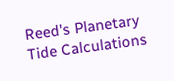Reed's Planetary Tide Calculations